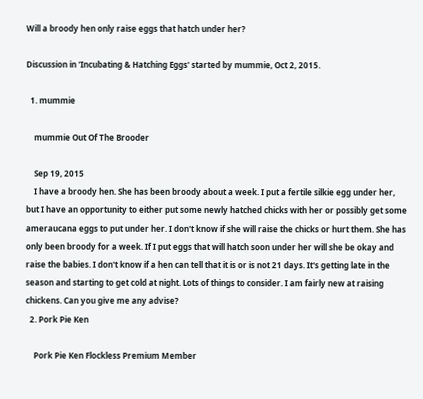Will a broody hen only raise eggs that hatch under her?

Discussion in 'Incubating & Hatching Eggs' started by mummie, Oct 2, 2015.

  1. mummie

    mummie Out Of The Brooder

    Sep 19, 2015
    I have a broody hen. She has been broody about a week. I put a fertile silkie egg under her, but I have an opportunity to either put some newly hatched chicks with her or possibly get some ameraucana eggs to put under her. I don't know if she will raise the chicks or hurt them. She has only been broody for a week. If I put eggs that will hatch soon under her will she be okay and raise the babies. I don't know if a hen can tell that it is or is not 21 days. It's getting late in the season and starting to get cold at night. Lots of things to consider. I am fairly new at raising chickens. Can you give me any advise?
  2. Pork Pie Ken

    Pork Pie Ken Flockless Premium Member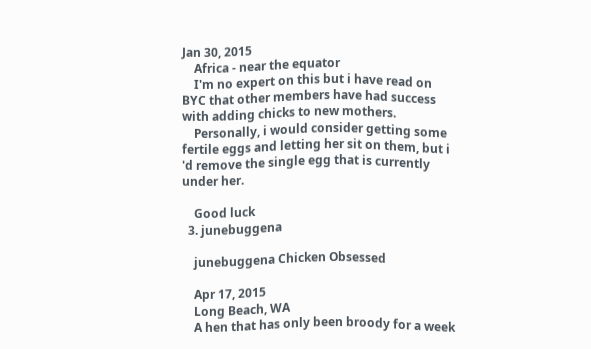Jan 30, 2015
    Africa - near the equator
    I'm no expert on this but i have read on BYC that other members have had success with adding chicks to new mothers.
    Personally, i would consider getting some fertile eggs and letting her sit on them, but i 'd remove the single egg that is currently under her.

    Good luck
  3. junebuggena

    junebuggena Chicken Obsessed

    Apr 17, 2015
    Long Beach, WA
    A hen that has only been broody for a week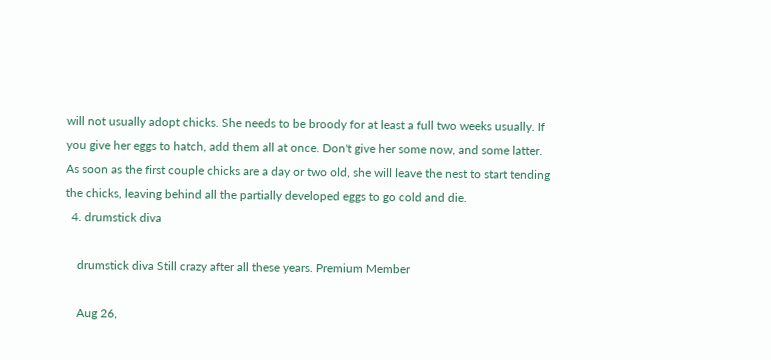will not usually adopt chicks. She needs to be broody for at least a full two weeks usually. If you give her eggs to hatch, add them all at once. Don't give her some now, and some latter. As soon as the first couple chicks are a day or two old, she will leave the nest to start tending the chicks, leaving behind all the partially developed eggs to go cold and die.
  4. drumstick diva

    drumstick diva Still crazy after all these years. Premium Member

    Aug 26,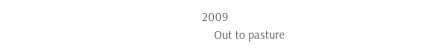2009
    Out to pasture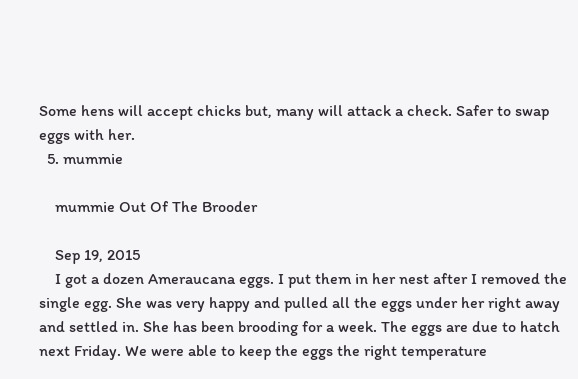Some hens will accept chicks but, many will attack a check. Safer to swap eggs with her.
  5. mummie

    mummie Out Of The Brooder

    Sep 19, 2015
    I got a dozen Ameraucana eggs. I put them in her nest after I removed the single egg. She was very happy and pulled all the eggs under her right away and settled in. She has been brooding for a week. The eggs are due to hatch next Friday. We were able to keep the eggs the right temperature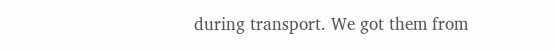during transport. We got them from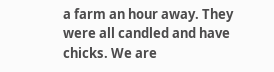a farm an hour away. They were all candled and have chicks. We are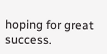hoping for great success.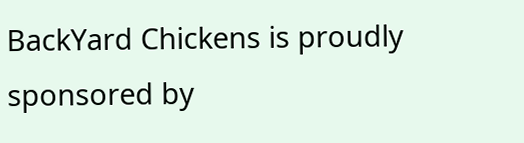BackYard Chickens is proudly sponsored by